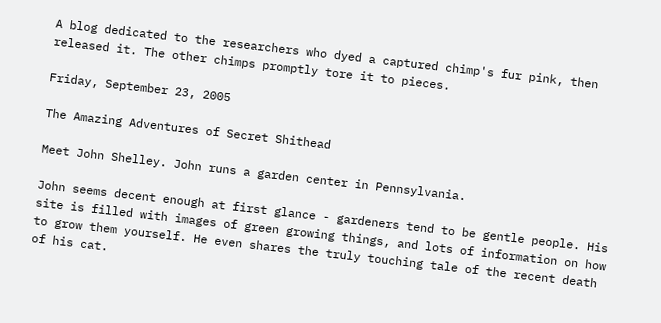A blog dedicated to the researchers who dyed a captured chimp's fur pink, then released it. The other chimps promptly tore it to pieces.

Friday, September 23, 2005

The Amazing Adventures of Secret Shithead

Meet John Shelley. John runs a garden center in Pennsylvania.

John seems decent enough at first glance - gardeners tend to be gentle people. His site is filled with images of green growing things, and lots of information on how to grow them yourself. He even shares the truly touching tale of the recent death of his cat.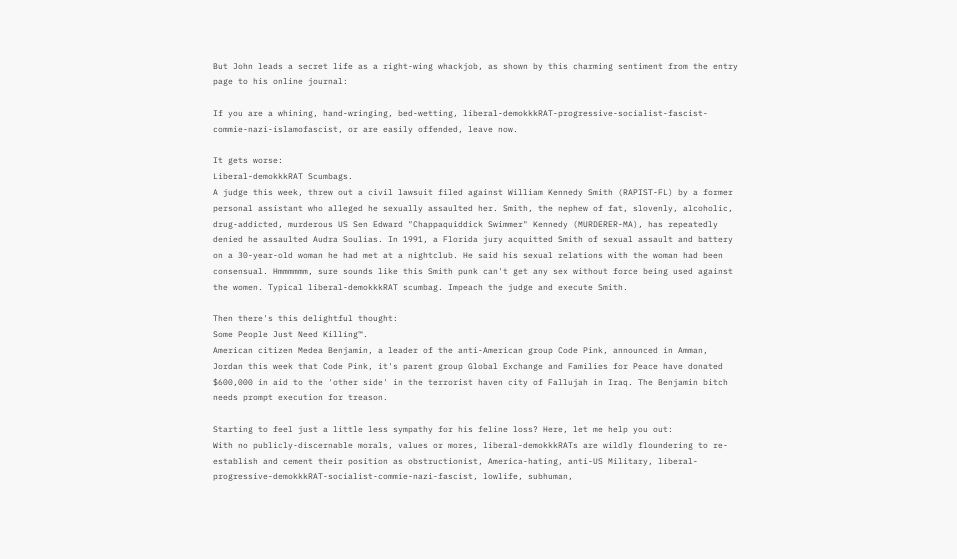But John leads a secret life as a right-wing whackjob, as shown by this charming sentiment from the entry page to his online journal:

If you are a whining, hand-wringing, bed-wetting, liberal-demokkkRAT-progressive-socialist-fascist-commie-nazi-islamofascist, or are easily offended, leave now.

It gets worse:
Liberal-demokkkRAT Scumbags.
A judge this week, threw out a civil lawsuit filed against William Kennedy Smith (RAPIST-FL) by a former personal assistant who alleged he sexually assaulted her. Smith, the nephew of fat, slovenly, alcoholic, drug-addicted, murderous US Sen Edward "Chappaquiddick Swimmer" Kennedy (MURDERER-MA), has repeatedly denied he assaulted Audra Soulias. In 1991, a Florida jury acquitted Smith of sexual assault and battery on a 30-year-old woman he had met at a nightclub. He said his sexual relations with the woman had been consensual. Hmmmmmm, sure sounds like this Smith punk can't get any sex without force being used against the women. Typical liberal-demokkkRAT scumbag. Impeach the judge and execute Smith.

Then there's this delightful thought:
Some People Just Need Killing™.
American citizen Medea Benjamin, a leader of the anti-American group Code Pink, announced in Amman, Jordan this week that Code Pink, it's parent group Global Exchange and Families for Peace have donated $600,000 in aid to the 'other side' in the terrorist haven city of Fallujah in Iraq. The Benjamin bitch needs prompt execution for treason.

Starting to feel just a little less sympathy for his feline loss? Here, let me help you out:
With no publicly-discernable morals, values or mores, liberal-demokkkRATs are wildly floundering to re-establish and cement their position as obstructionist, America-hating, anti-US Military, liberal-progressive-demokkkRAT-socialist-commie-nazi-fascist, lowlife, subhuman,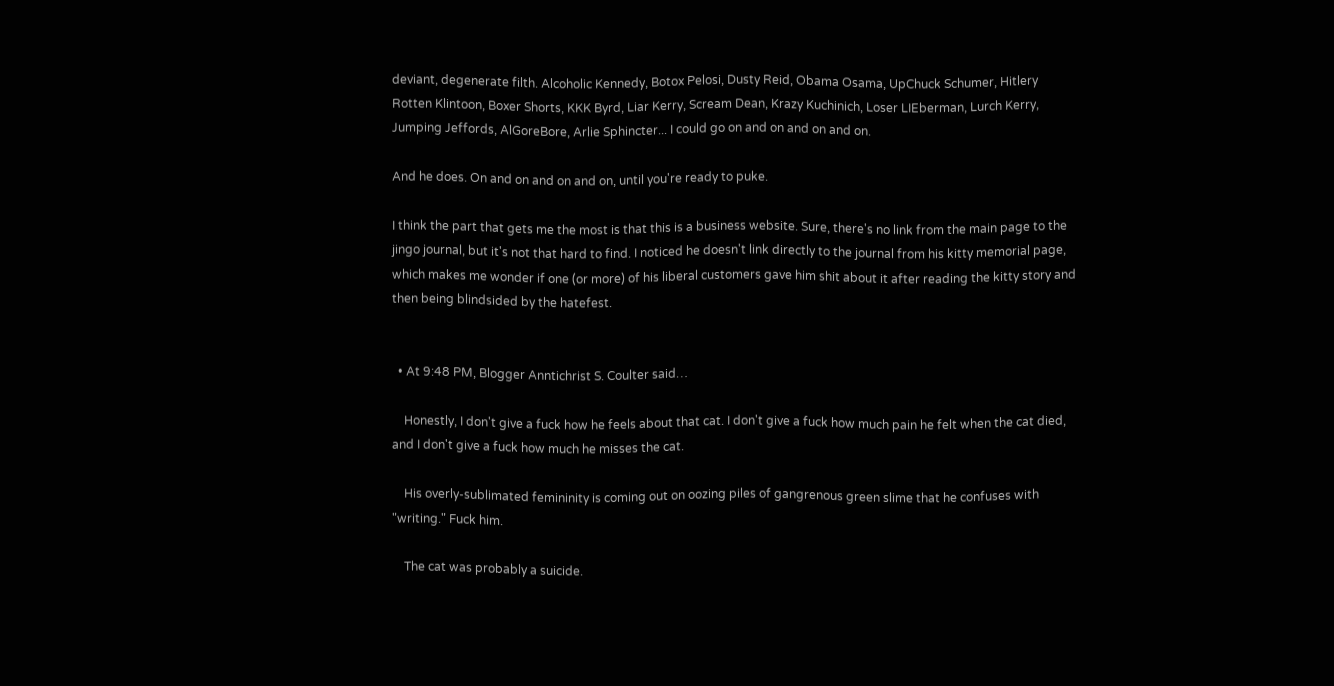deviant, degenerate filth. Alcoholic Kennedy, Botox Pelosi, Dusty Reid, Obama Osama, UpChuck Schumer, Hitlery Rotten Klintoon, Boxer Shorts, KKK Byrd, Liar Kerry, Scream Dean, Krazy Kuchinich, Loser LIEberman, Lurch Kerry, Jumping Jeffords, AlGoreBore, Arlie Sphincter... I could go on and on and on and on.

And he does. On and on and on and on, until you're ready to puke.

I think the part that gets me the most is that this is a business website. Sure, there's no link from the main page to the jingo journal, but it's not that hard to find. I noticed he doesn't link directly to the journal from his kitty memorial page, which makes me wonder if one (or more) of his liberal customers gave him shit about it after reading the kitty story and then being blindsided by the hatefest.


  • At 9:48 PM, Blogger Anntichrist S. Coulter said…

    Honestly, I don't give a fuck how he feels about that cat. I don't give a fuck how much pain he felt when the cat died, and I don't give a fuck how much he misses the cat.

    His overly-sublimated femininity is coming out on oozing piles of gangrenous green slime that he confuses with "writing." Fuck him.

    The cat was probably a suicide.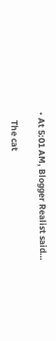• At 5:01 AM, Blogger Realist said…

    The cat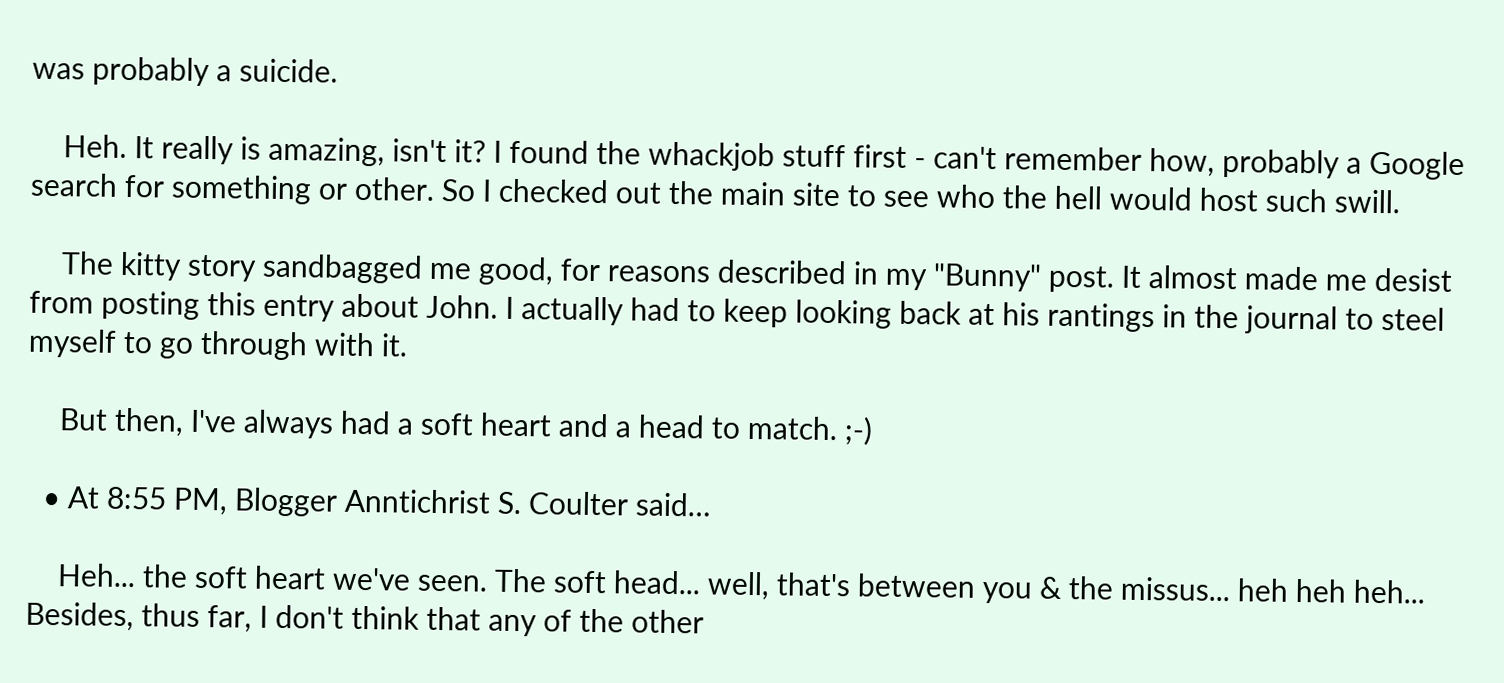was probably a suicide.

    Heh. It really is amazing, isn't it? I found the whackjob stuff first - can't remember how, probably a Google search for something or other. So I checked out the main site to see who the hell would host such swill.

    The kitty story sandbagged me good, for reasons described in my "Bunny" post. It almost made me desist from posting this entry about John. I actually had to keep looking back at his rantings in the journal to steel myself to go through with it.

    But then, I've always had a soft heart and a head to match. ;-)

  • At 8:55 PM, Blogger Anntichrist S. Coulter said…

    Heh... the soft heart we've seen. The soft head... well, that's between you & the missus... heh heh heh... Besides, thus far, I don't think that any of the other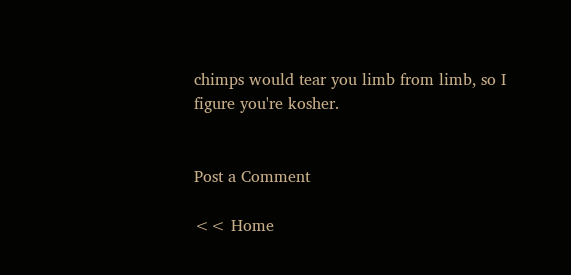chimps would tear you limb from limb, so I figure you're kosher.


Post a Comment

<< Home